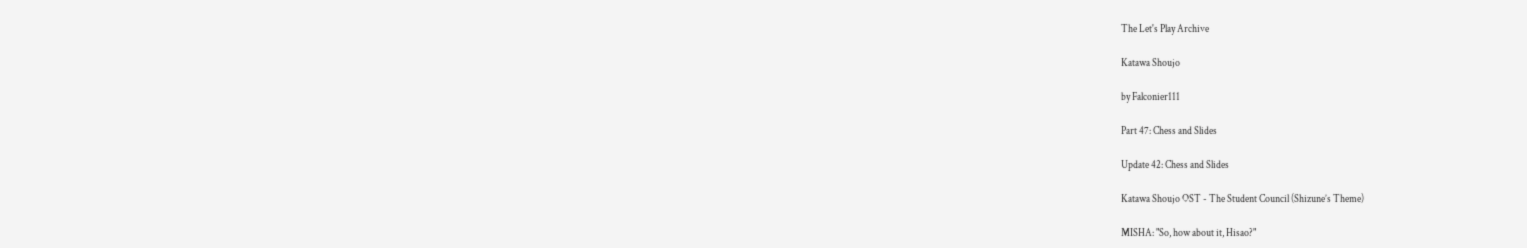The Let's Play Archive

Katawa Shoujo

by Falconier111

Part 47: Chess and Slides

Update 42: Chess and Slides

Katawa Shoujo OST - The Student Council (Shizune’s Theme)

MISHA: "So, how about it, Hisao?"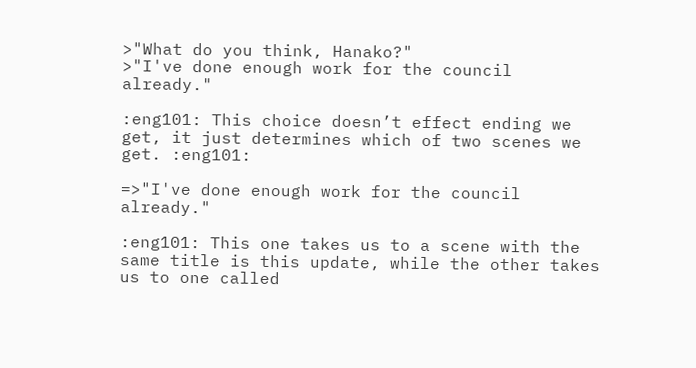>"What do you think, Hanako?"
>"I've done enough work for the council already."

:eng101: This choice doesn’t effect ending we get, it just determines which of two scenes we get. :eng101:

=>"I've done enough work for the council already."

:eng101: This one takes us to a scene with the same title is this update, while the other takes us to one called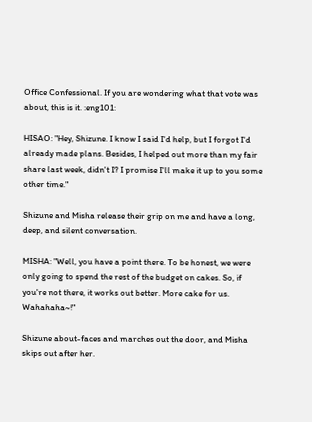Office Confessional. If you are wondering what that vote was about, this is it. :eng101:

HISAO: "Hey, Shizune. I know I said I'd help, but I forgot I'd already made plans. Besides, I helped out more than my fair share last week, didn't I? I promise I'll make it up to you some other time."

Shizune and Misha release their grip on me and have a long, deep, and silent conversation.

MISHA: "Well, you have a point there. To be honest, we were only going to spend the rest of the budget on cakes. So, if you're not there, it works out better. More cake for us. Wahahaha~!"

Shizune about-faces and marches out the door, and Misha skips out after her.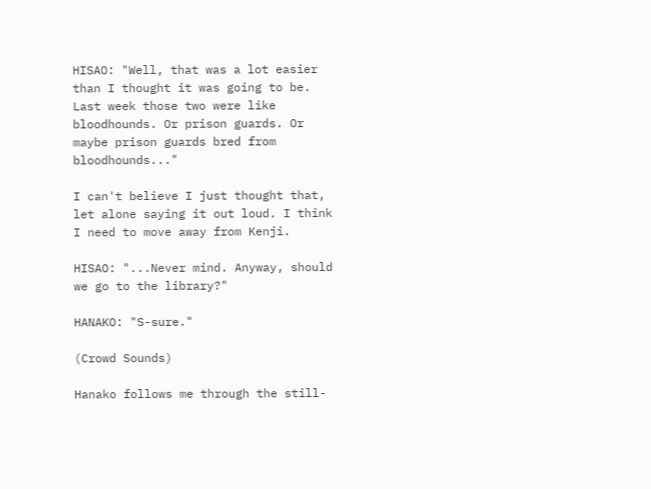HISAO: "Well, that was a lot easier than I thought it was going to be. Last week those two were like bloodhounds. Or prison guards. Or maybe prison guards bred from bloodhounds..."

I can't believe I just thought that, let alone saying it out loud. I think I need to move away from Kenji.

HISAO: "...Never mind. Anyway, should we go to the library?"

HANAKO: "S-sure."

(Crowd Sounds)

Hanako follows me through the still-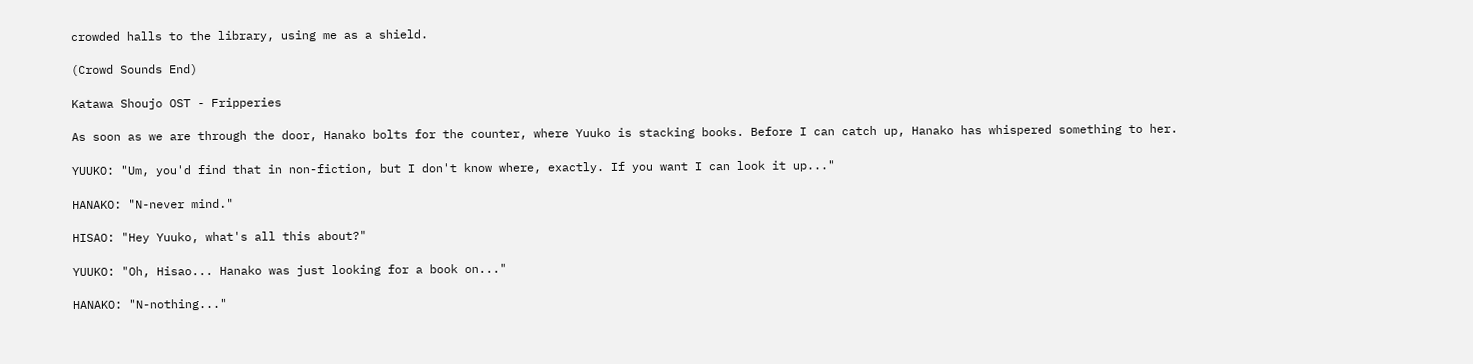crowded halls to the library, using me as a shield.

(Crowd Sounds End)

Katawa Shoujo OST - Fripperies

As soon as we are through the door, Hanako bolts for the counter, where Yuuko is stacking books. Before I can catch up, Hanako has whispered something to her.

YUUKO: "Um, you'd find that in non-fiction, but I don't know where, exactly. If you want I can look it up..."

HANAKO: "N-never mind."

HISAO: "Hey Yuuko, what's all this about?"

YUUKO: "Oh, Hisao... Hanako was just looking for a book on..."

HANAKO: "N-nothing..."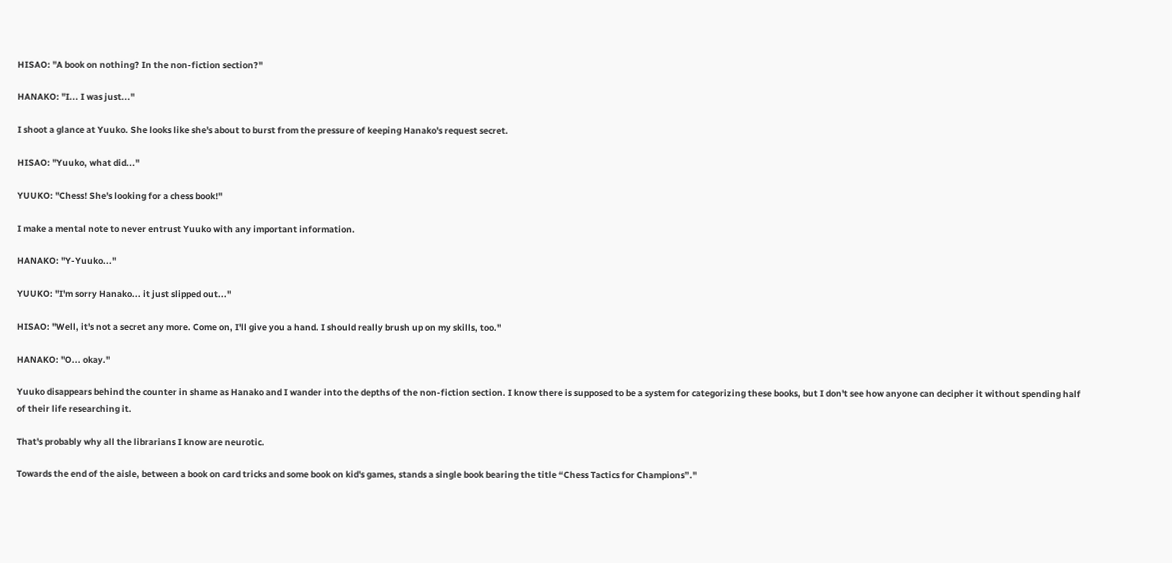HISAO: "A book on nothing? In the non-fiction section?"

HANAKO: "I... I was just..."

I shoot a glance at Yuuko. She looks like she's about to burst from the pressure of keeping Hanako's request secret.

HISAO: "Yuuko, what did..."

YUUKO: "Chess! She's looking for a chess book!"

I make a mental note to never entrust Yuuko with any important information.

HANAKO: "Y-Yuuko..."

YUUKO: "I'm sorry Hanako... it just slipped out..."

HISAO: "Well, it's not a secret any more. Come on, I'll give you a hand. I should really brush up on my skills, too."

HANAKO: "O... okay."

Yuuko disappears behind the counter in shame as Hanako and I wander into the depths of the non-fiction section. I know there is supposed to be a system for categorizing these books, but I don't see how anyone can decipher it without spending half of their life researching it.

That's probably why all the librarians I know are neurotic.

Towards the end of the aisle, between a book on card tricks and some book on kid's games, stands a single book bearing the title “Chess Tactics for Champions”."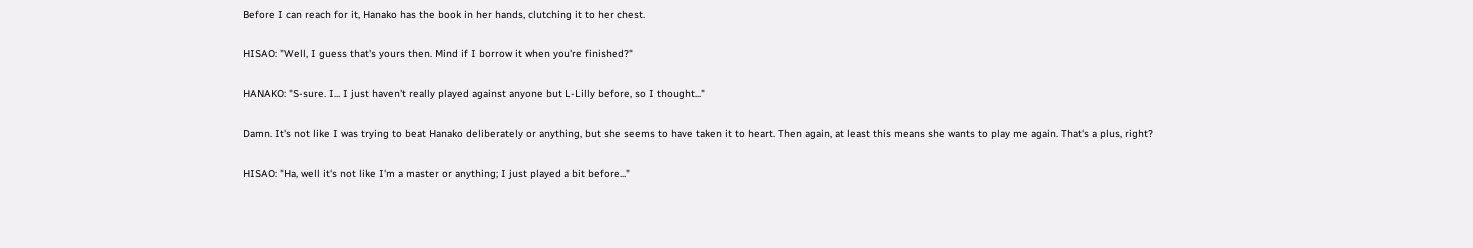Before I can reach for it, Hanako has the book in her hands, clutching it to her chest.

HISAO: "Well, I guess that's yours then. Mind if I borrow it when you're finished?"

HANAKO: "S-sure. I... I just haven't really played against anyone but L-Lilly before, so I thought..."

Damn. It's not like I was trying to beat Hanako deliberately or anything, but she seems to have taken it to heart. Then again, at least this means she wants to play me again. That's a plus, right?

HISAO: "Ha, well it's not like I'm a master or anything; I just played a bit before..."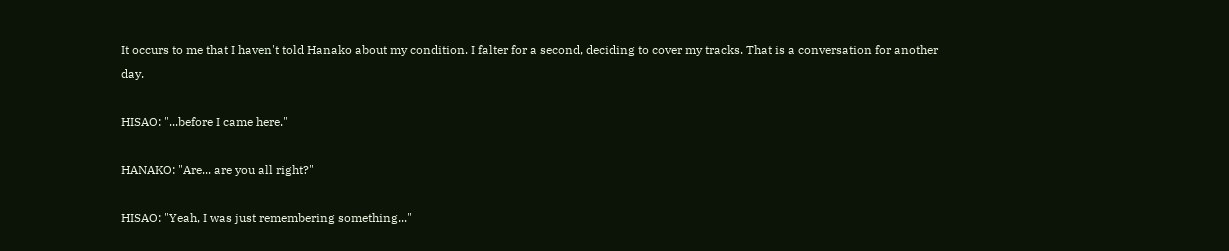It occurs to me that I haven't told Hanako about my condition. I falter for a second, deciding to cover my tracks. That is a conversation for another day.

HISAO: "...before I came here."

HANAKO: "Are... are you all right?"

HISAO: "Yeah, I was just remembering something..."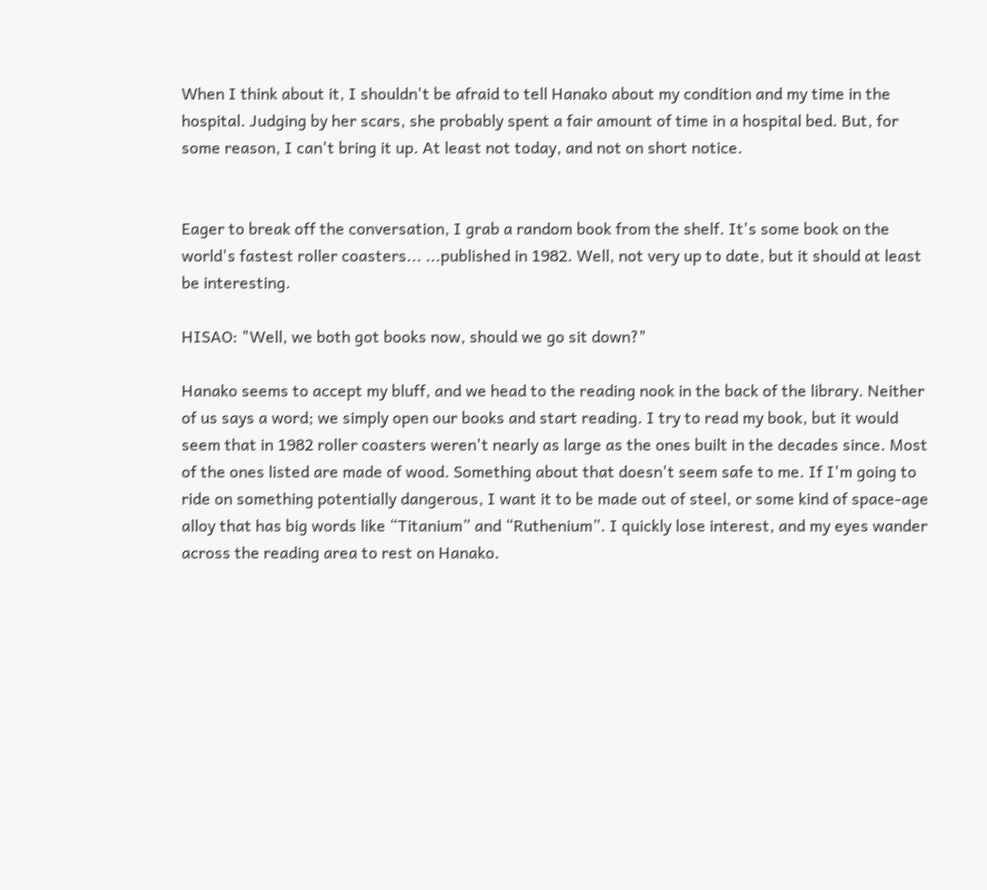When I think about it, I shouldn't be afraid to tell Hanako about my condition and my time in the hospital. Judging by her scars, she probably spent a fair amount of time in a hospital bed. But, for some reason, I can't bring it up. At least not today, and not on short notice.


Eager to break off the conversation, I grab a random book from the shelf. It's some book on the world's fastest roller coasters... ...published in 1982. Well, not very up to date, but it should at least be interesting.

HISAO: "Well, we both got books now, should we go sit down?"

Hanako seems to accept my bluff, and we head to the reading nook in the back of the library. Neither of us says a word; we simply open our books and start reading. I try to read my book, but it would seem that in 1982 roller coasters weren't nearly as large as the ones built in the decades since. Most of the ones listed are made of wood. Something about that doesn't seem safe to me. If I'm going to ride on something potentially dangerous, I want it to be made out of steel, or some kind of space-age alloy that has big words like “Titanium” and “Ruthenium”. I quickly lose interest, and my eyes wander across the reading area to rest on Hanako.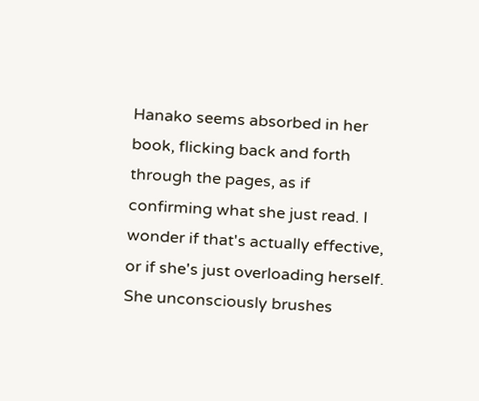Hanako seems absorbed in her book, flicking back and forth through the pages, as if confirming what she just read. I wonder if that's actually effective, or if she's just overloading herself. She unconsciously brushes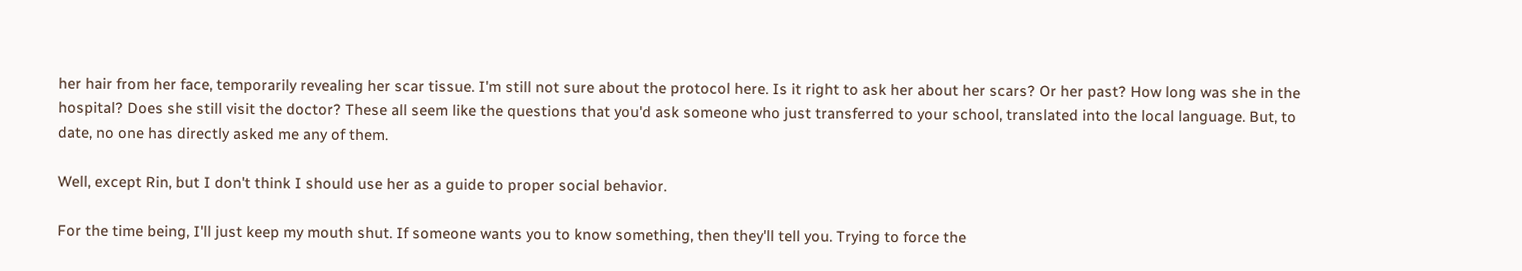her hair from her face, temporarily revealing her scar tissue. I'm still not sure about the protocol here. Is it right to ask her about her scars? Or her past? How long was she in the hospital? Does she still visit the doctor? These all seem like the questions that you'd ask someone who just transferred to your school, translated into the local language. But, to date, no one has directly asked me any of them.

Well, except Rin, but I don't think I should use her as a guide to proper social behavior.

For the time being, I'll just keep my mouth shut. If someone wants you to know something, then they'll tell you. Trying to force the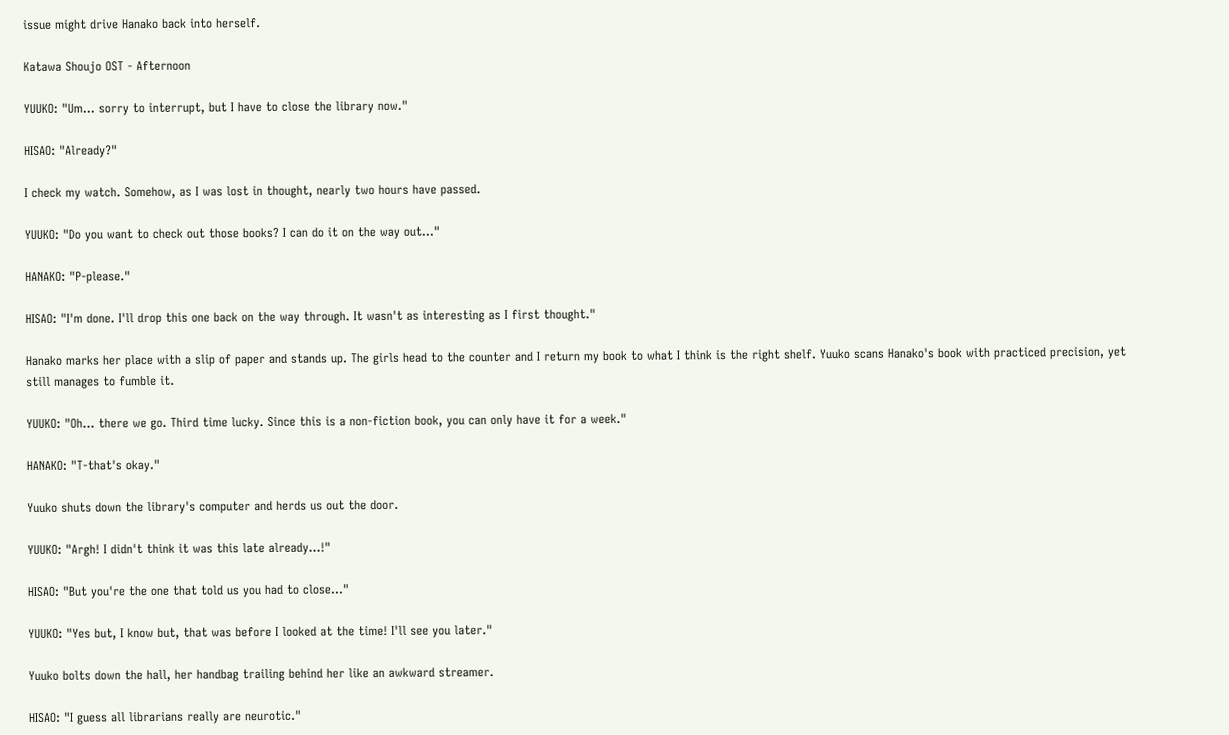issue might drive Hanako back into herself.

Katawa Shoujo OST - Afternoon

YUUKO: "Um... sorry to interrupt, but I have to close the library now."

HISAO: "Already?"

I check my watch. Somehow, as I was lost in thought, nearly two hours have passed.

YUUKO: "Do you want to check out those books? I can do it on the way out..."

HANAKO: "P-please."

HISAO: "I'm done. I'll drop this one back on the way through. It wasn't as interesting as I first thought."

Hanako marks her place with a slip of paper and stands up. The girls head to the counter and I return my book to what I think is the right shelf. Yuuko scans Hanako's book with practiced precision, yet still manages to fumble it.

YUUKO: "Oh... there we go. Third time lucky. Since this is a non-fiction book, you can only have it for a week."

HANAKO: "T-that's okay."

Yuuko shuts down the library's computer and herds us out the door.

YUUKO: "Argh! I didn't think it was this late already...!"

HISAO: "But you're the one that told us you had to close..."

YUUKO: "Yes but, I know but, that was before I looked at the time! I'll see you later."

Yuuko bolts down the hall, her handbag trailing behind her like an awkward streamer.

HISAO: "I guess all librarians really are neurotic."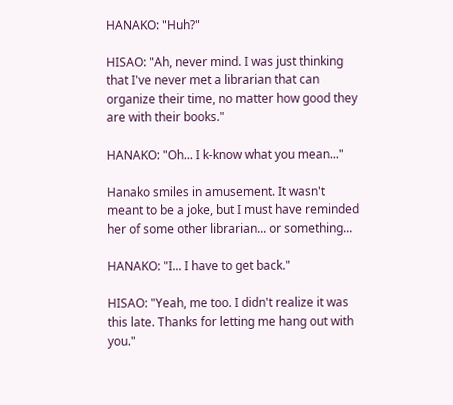HANAKO: "Huh?"

HISAO: "Ah, never mind. I was just thinking that I've never met a librarian that can organize their time, no matter how good they are with their books."

HANAKO: "Oh... I k-know what you mean..."

Hanako smiles in amusement. It wasn't meant to be a joke, but I must have reminded her of some other librarian... or something...

HANAKO: "I... I have to get back."

HISAO: "Yeah, me too. I didn't realize it was this late. Thanks for letting me hang out with you."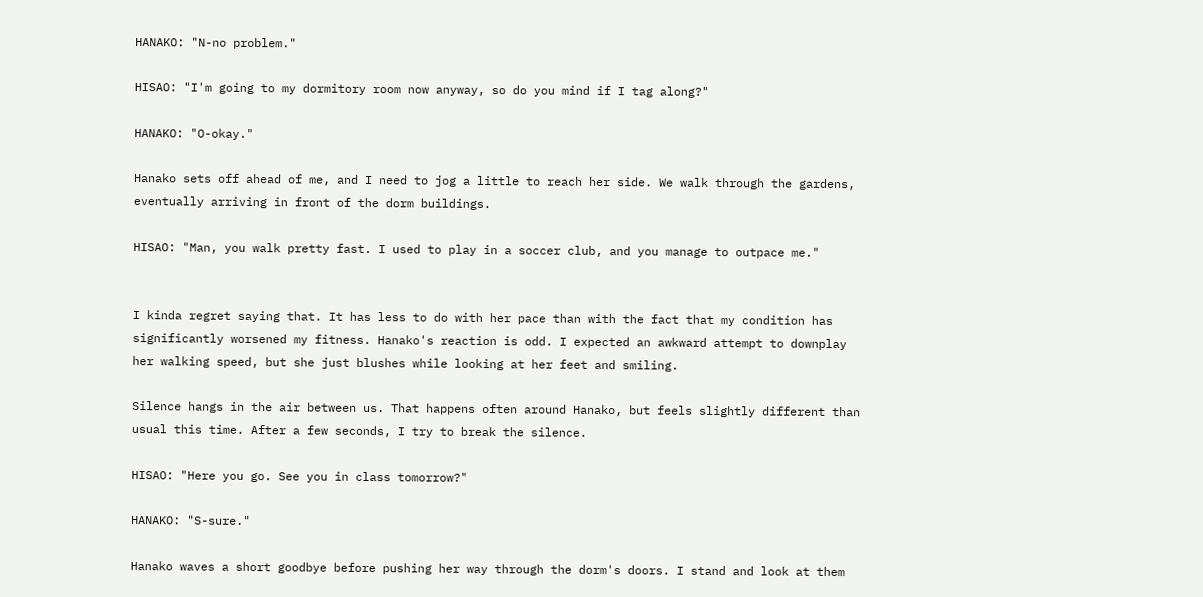HANAKO: "N-no problem."

HISAO: "I'm going to my dormitory room now anyway, so do you mind if I tag along?"

HANAKO: "O-okay."

Hanako sets off ahead of me, and I need to jog a little to reach her side. We walk through the gardens, eventually arriving in front of the dorm buildings.

HISAO: "Man, you walk pretty fast. I used to play in a soccer club, and you manage to outpace me."


I kinda regret saying that. It has less to do with her pace than with the fact that my condition has significantly worsened my fitness. Hanako's reaction is odd. I expected an awkward attempt to downplay her walking speed, but she just blushes while looking at her feet and smiling.

Silence hangs in the air between us. That happens often around Hanako, but feels slightly different than usual this time. After a few seconds, I try to break the silence.

HISAO: "Here you go. See you in class tomorrow?"

HANAKO: "S-sure."

Hanako waves a short goodbye before pushing her way through the dorm's doors. I stand and look at them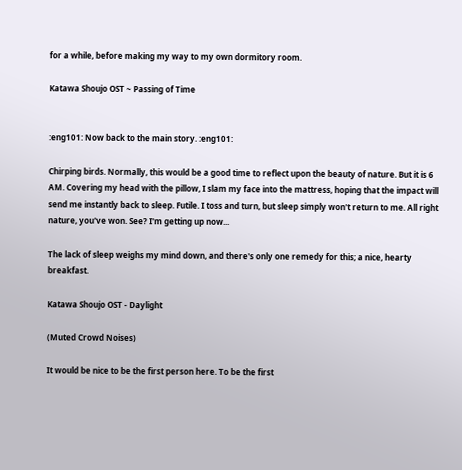for a while, before making my way to my own dormitory room.

Katawa Shoujo OST ~ Passing of Time


:eng101: Now back to the main story. :eng101:

Chirping birds. Normally, this would be a good time to reflect upon the beauty of nature. But it is 6 AM. Covering my head with the pillow, I slam my face into the mattress, hoping that the impact will send me instantly back to sleep. Futile. I toss and turn, but sleep simply won't return to me. All right nature, you've won. See? I'm getting up now...

The lack of sleep weighs my mind down, and there's only one remedy for this; a nice, hearty breakfast.

Katawa Shoujo OST - Daylight

(Muted Crowd Noises)

It would be nice to be the first person here. To be the first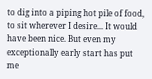to dig into a piping hot pile of food, to sit wherever I desire... It would have been nice. But even my exceptionally early start has put me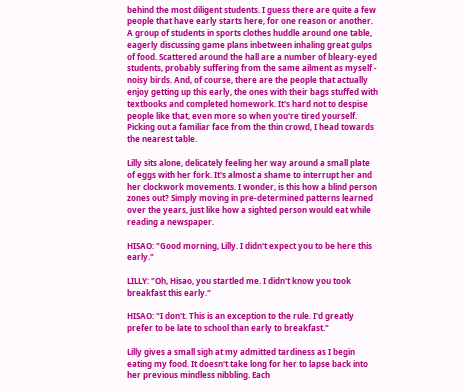behind the most diligent students. I guess there are quite a few people that have early starts here, for one reason or another. A group of students in sports clothes huddle around one table, eagerly discussing game plans inbetween inhaling great gulps of food. Scattered around the hall are a number of bleary-eyed students, probably suffering from the same ailment as myself - noisy birds. And, of course, there are the people that actually enjoy getting up this early, the ones with their bags stuffed with textbooks and completed homework. It's hard not to despise people like that, even more so when you're tired yourself. Picking out a familiar face from the thin crowd, I head towards the nearest table.

Lilly sits alone, delicately feeling her way around a small plate of eggs with her fork. It's almost a shame to interrupt her and her clockwork movements. I wonder, is this how a blind person zones out? Simply moving in pre-determined patterns learned over the years, just like how a sighted person would eat while reading a newspaper.

HISAO: "Good morning, Lilly. I didn't expect you to be here this early."

LILLY: "Oh, Hisao, you startled me. I didn't know you took breakfast this early."

HISAO: "I don't. This is an exception to the rule. I'd greatly prefer to be late to school than early to breakfast."

Lilly gives a small sigh at my admitted tardiness as I begin eating my food. It doesn't take long for her to lapse back into her previous mindless nibbling. Each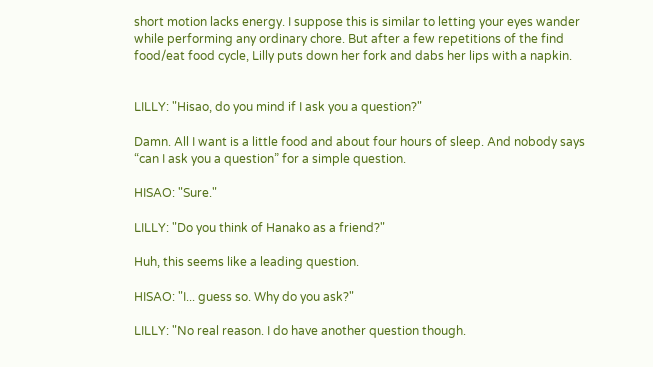short motion lacks energy. I suppose this is similar to letting your eyes wander while performing any ordinary chore. But after a few repetitions of the find food/eat food cycle, Lilly puts down her fork and dabs her lips with a napkin.


LILLY: "Hisao, do you mind if I ask you a question?"

Damn. All I want is a little food and about four hours of sleep. And nobody says “can I ask you a question” for a simple question.

HISAO: "Sure."

LILLY: "Do you think of Hanako as a friend?"

Huh, this seems like a leading question.

HISAO: "I... guess so. Why do you ask?"

LILLY: "No real reason. I do have another question though.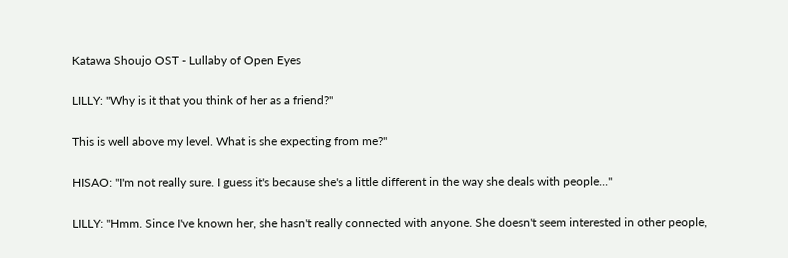Katawa Shoujo OST - Lullaby of Open Eyes

LILLY: "Why is it that you think of her as a friend?"

This is well above my level. What is she expecting from me?"

HISAO: "I'm not really sure. I guess it's because she's a little different in the way she deals with people..."

LILLY: "Hmm. Since I've known her, she hasn't really connected with anyone. She doesn't seem interested in other people,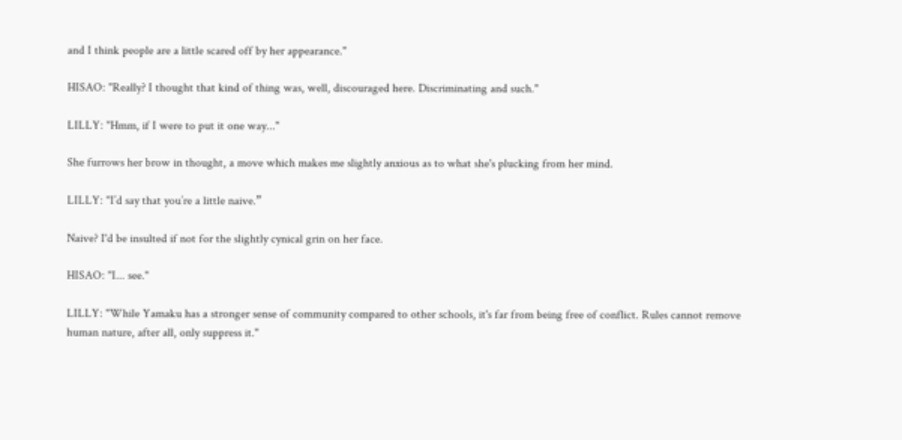and I think people are a little scared off by her appearance."

HISAO: "Really? I thought that kind of thing was, well, discouraged here. Discriminating and such."

LILLY: "Hmm, if I were to put it one way..."

She furrows her brow in thought, a move which makes me slightly anxious as to what she's plucking from her mind.

LILLY: "I’d say that you’re a little naive.”

Naive? I'd be insulted if not for the slightly cynical grin on her face.

HISAO: "I... see."

LILLY: "While Yamaku has a stronger sense of community compared to other schools, it's far from being free of conflict. Rules cannot remove human nature, after all, only suppress it."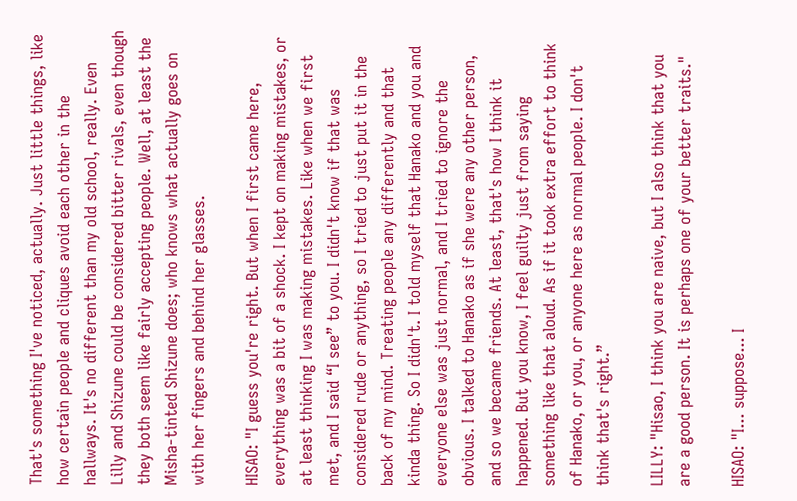That's something I've noticed, actually. Just little things, like how certain people and cliques avoid each other in the hallways. It's no different than my old school, really. Even Lilly and Shizune could be considered bitter rivals, even though they both seem like fairly accepting people. Well, at least the Misha-tinted Shizune does; who knows what actually goes on with her fingers and behind her glasses.

HISAO: "I guess you're right. But when I first came here, everything was a bit of a shock. I kept on making mistakes, or at least thinking I was making mistakes. Like when we first met, and I said “I see” to you. I didn't know if that was considered rude or anything, so I tried to just put it in the back of my mind. Treating people any differently and that kinda thing. So I didn't. I told myself that Hanako and you and everyone else was just normal, and I tried to ignore the obvious. I talked to Hanako as if she were any other person, and so we became friends. At least, that's how I think it happened. But you know, I feel guilty just from saying something like that aloud. As if it took extra effort to think of Hanako, or you, or anyone here as normal people. I don't think that's right.”

LILLY: "Hisao, I think you are naive, but I also think that you are a good person. It is perhaps one of your better traits."

HISAO: "I... suppose... I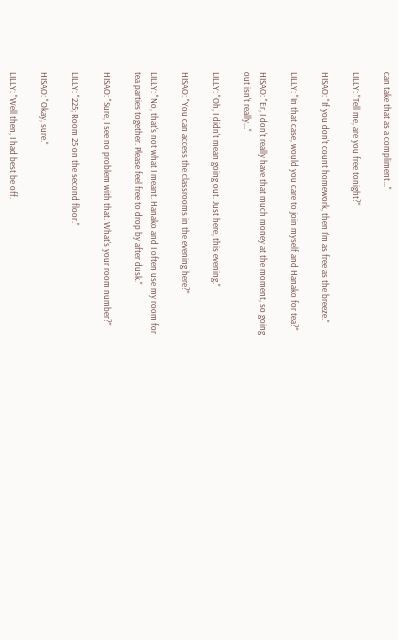can take that as a compliment..."

LILLY: "Tell me, are you free tonight?"

HISAO: "If you don't count homework, then I'm as free as the breeze."

LILLY: "In that case, would you care to join myself and Hanako for tea?"

HISAO: "Er, I don't really have that much money at the moment, so going out isn't really..."

LILLY: "Oh, I didn't mean going out. Just here, this evening."

HISAO: "You can access the classrooms in the evening here?"

LILLY: "No, that's not what I meant. Hanako and I often use my room for tea parties together. Please feel free to drop by after dusk."

HISAO: "Sure, I see no problem with that. What's your room number?"

LILLY: "225; Room 25 on the second floor."

HISAO: "Okay, sure."

LILLY: "Well then, I had best be off.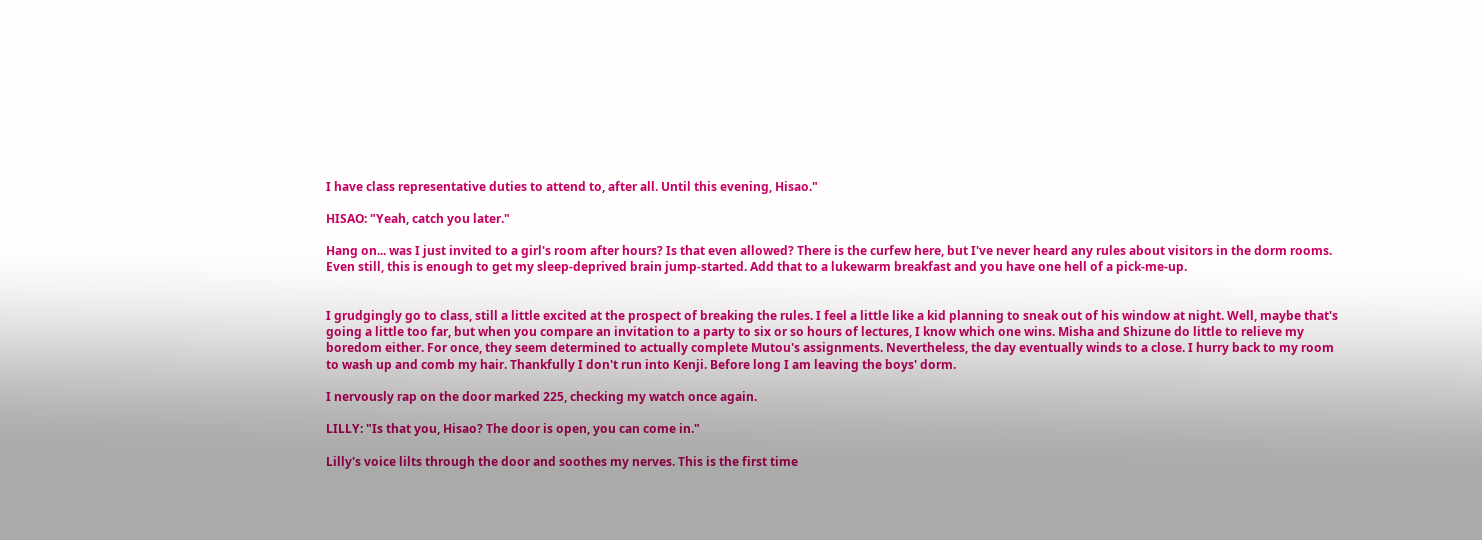I have class representative duties to attend to, after all. Until this evening, Hisao."

HISAO: "Yeah, catch you later."

Hang on... was I just invited to a girl's room after hours? Is that even allowed? There is the curfew here, but I've never heard any rules about visitors in the dorm rooms. Even still, this is enough to get my sleep-deprived brain jump-started. Add that to a lukewarm breakfast and you have one hell of a pick-me-up.


I grudgingly go to class, still a little excited at the prospect of breaking the rules. I feel a little like a kid planning to sneak out of his window at night. Well, maybe that's going a little too far, but when you compare an invitation to a party to six or so hours of lectures, I know which one wins. Misha and Shizune do little to relieve my boredom either. For once, they seem determined to actually complete Mutou's assignments. Nevertheless, the day eventually winds to a close. I hurry back to my room to wash up and comb my hair. Thankfully I don't run into Kenji. Before long I am leaving the boys' dorm.

I nervously rap on the door marked 225, checking my watch once again.

LILLY: "Is that you, Hisao? The door is open, you can come in."

Lilly's voice lilts through the door and soothes my nerves. This is the first time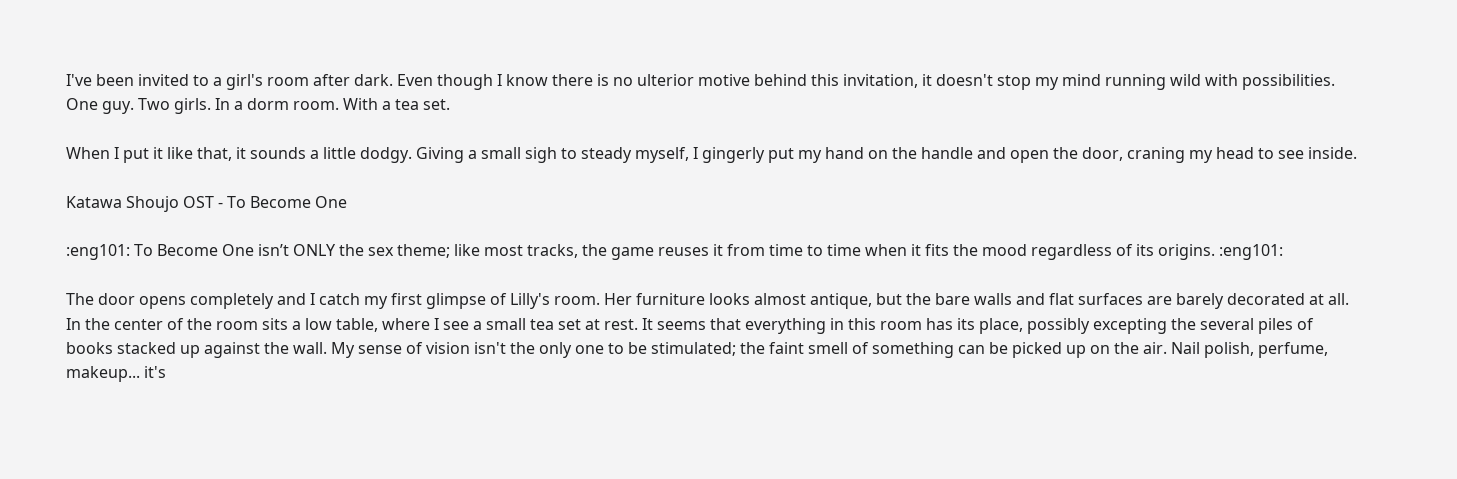I've been invited to a girl's room after dark. Even though I know there is no ulterior motive behind this invitation, it doesn't stop my mind running wild with possibilities. One guy. Two girls. In a dorm room. With a tea set.

When I put it like that, it sounds a little dodgy. Giving a small sigh to steady myself, I gingerly put my hand on the handle and open the door, craning my head to see inside.

Katawa Shoujo OST - To Become One

:eng101: To Become One isn’t ONLY the sex theme; like most tracks, the game reuses it from time to time when it fits the mood regardless of its origins. :eng101:

The door opens completely and I catch my first glimpse of Lilly's room. Her furniture looks almost antique, but the bare walls and flat surfaces are barely decorated at all. In the center of the room sits a low table, where I see a small tea set at rest. It seems that everything in this room has its place, possibly excepting the several piles of books stacked up against the wall. My sense of vision isn't the only one to be stimulated; the faint smell of something can be picked up on the air. Nail polish, perfume, makeup... it's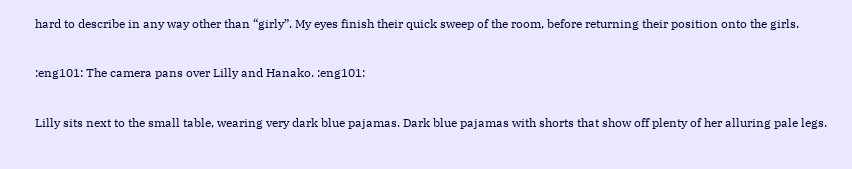hard to describe in any way other than “girly”. My eyes finish their quick sweep of the room, before returning their position onto the girls.

:eng101: The camera pans over Lilly and Hanako. :eng101:

Lilly sits next to the small table, wearing very dark blue pajamas. Dark blue pajamas with shorts that show off plenty of her alluring pale legs.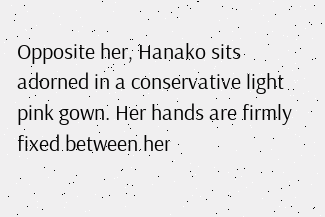Opposite her, Hanako sits adorned in a conservative light pink gown. Her hands are firmly fixed between her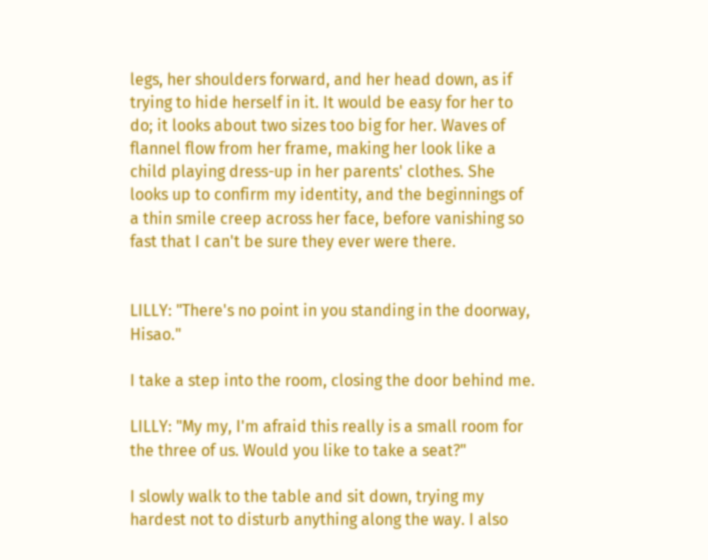legs, her shoulders forward, and her head down, as if trying to hide herself in it. It would be easy for her to do; it looks about two sizes too big for her. Waves of flannel flow from her frame, making her look like a child playing dress-up in her parents' clothes. She looks up to confirm my identity, and the beginnings of a thin smile creep across her face, before vanishing so fast that I can't be sure they ever were there.


LILLY: "There's no point in you standing in the doorway, Hisao."

I take a step into the room, closing the door behind me.

LILLY: "My my, I'm afraid this really is a small room for the three of us. Would you like to take a seat?"

I slowly walk to the table and sit down, trying my hardest not to disturb anything along the way. I also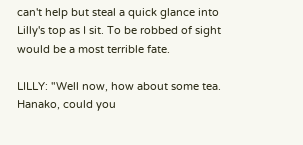can't help but steal a quick glance into Lilly's top as I sit. To be robbed of sight would be a most terrible fate.

LILLY: "Well now, how about some tea. Hanako, could you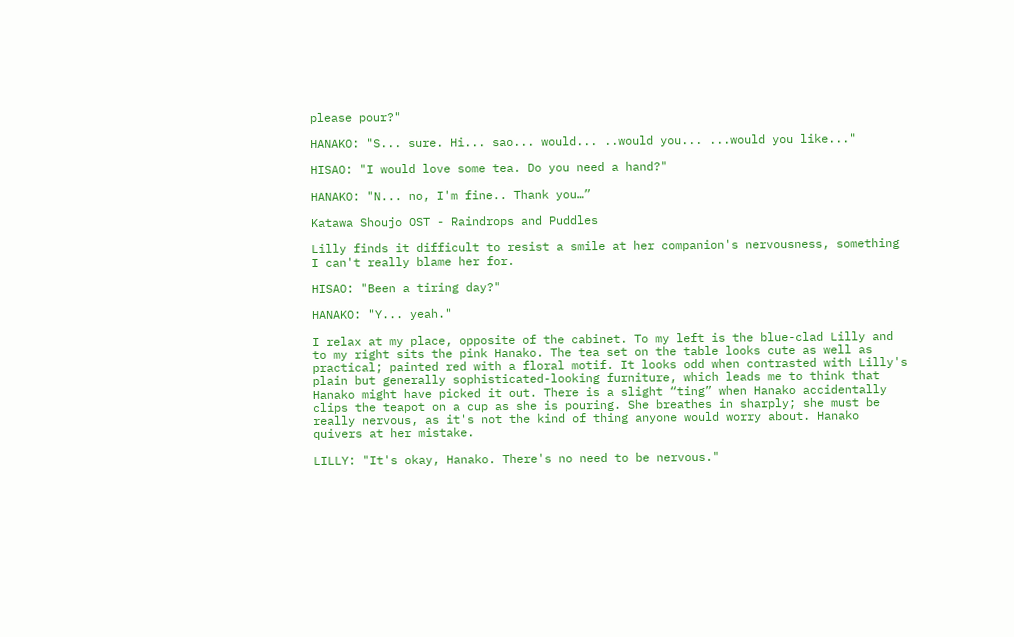please pour?"

HANAKO: "S... sure. Hi... sao... would... ..would you... ...would you like..."

HISAO: "I would love some tea. Do you need a hand?"

HANAKO: "N... no, I'm fine.. Thank you…”

Katawa Shoujo OST - Raindrops and Puddles

Lilly finds it difficult to resist a smile at her companion's nervousness, something I can't really blame her for.

HISAO: "Been a tiring day?"

HANAKO: "Y... yeah."

I relax at my place, opposite of the cabinet. To my left is the blue-clad Lilly and to my right sits the pink Hanako. The tea set on the table looks cute as well as practical; painted red with a floral motif. It looks odd when contrasted with Lilly's plain but generally sophisticated-looking furniture, which leads me to think that Hanako might have picked it out. There is a slight “ting” when Hanako accidentally clips the teapot on a cup as she is pouring. She breathes in sharply; she must be really nervous, as it's not the kind of thing anyone would worry about. Hanako quivers at her mistake.

LILLY: "It's okay, Hanako. There's no need to be nervous."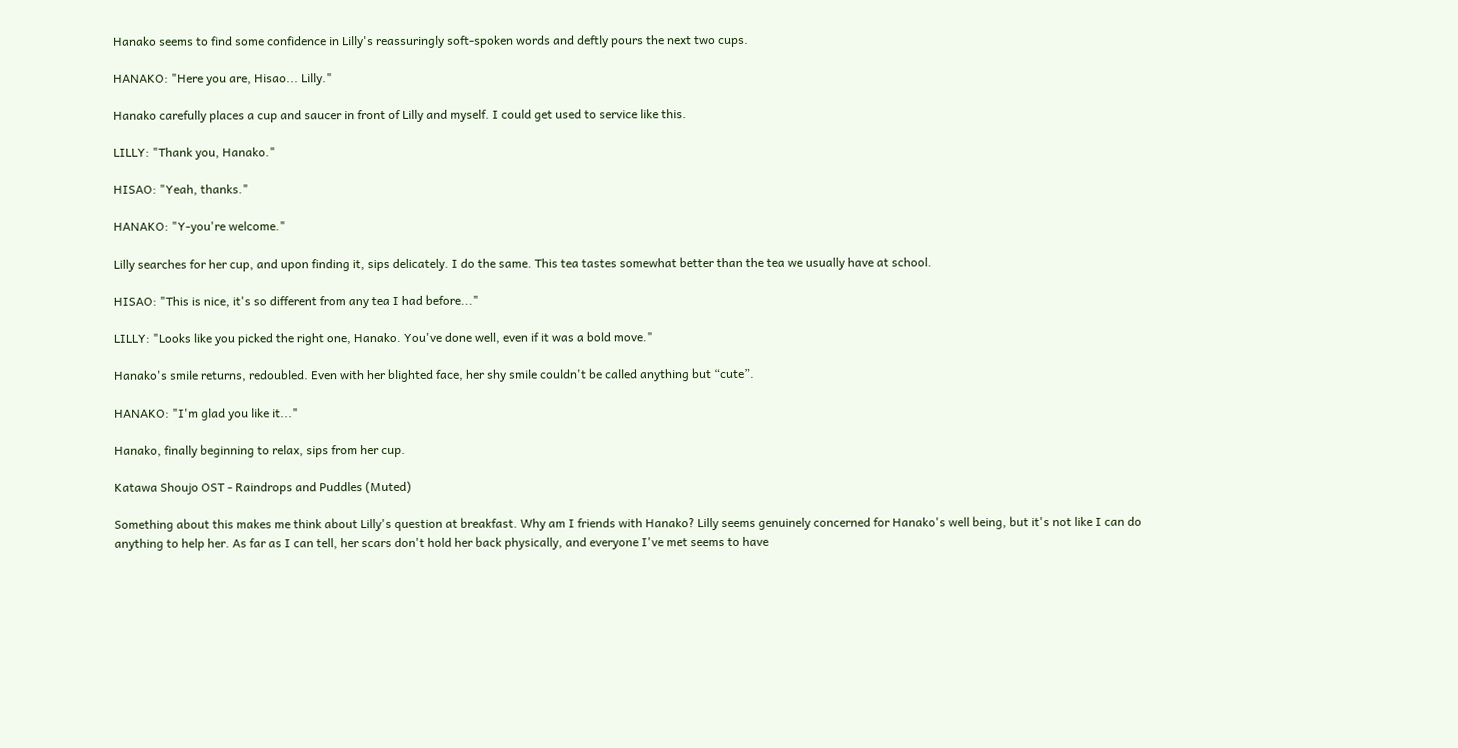Hanako seems to find some confidence in Lilly's reassuringly soft-spoken words and deftly pours the next two cups.

HANAKO: "Here you are, Hisao... Lilly."

Hanako carefully places a cup and saucer in front of Lilly and myself. I could get used to service like this.

LILLY: "Thank you, Hanako."

HISAO: "Yeah, thanks."

HANAKO: "Y-you're welcome."

Lilly searches for her cup, and upon finding it, sips delicately. I do the same. This tea tastes somewhat better than the tea we usually have at school.

HISAO: "This is nice, it's so different from any tea I had before..."

LILLY: "Looks like you picked the right one, Hanako. You've done well, even if it was a bold move."

Hanako's smile returns, redoubled. Even with her blighted face, her shy smile couldn't be called anything but “cute”.

HANAKO: "I'm glad you like it..."

Hanako, finally beginning to relax, sips from her cup.

Katawa Shoujo OST - Raindrops and Puddles (Muted)

Something about this makes me think about Lilly's question at breakfast. Why am I friends with Hanako? Lilly seems genuinely concerned for Hanako's well being, but it's not like I can do anything to help her. As far as I can tell, her scars don't hold her back physically, and everyone I've met seems to have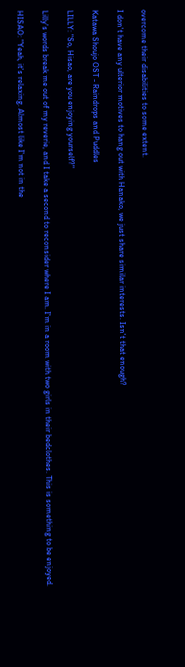overcome their disabilities to some extent.

I don't have any ulterior motives to hang out with Hanako, we just share similar interests. Isn't that enough?

Katawa Shoujo OST - Raindrops and Puddles

LILLY: "So, Hisao, are you enjoying yourself?"

Lilly's words break me out of my reverie, and I take a second to reconsider where I am. I'm in a room with two girls in their bedclothes. This is something to be enjoyed.

HISAO: "Yeah, it's relaxing. Almost like I'm not in the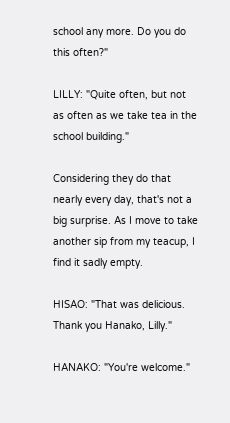school any more. Do you do this often?"

LILLY: "Quite often, but not as often as we take tea in the school building."

Considering they do that nearly every day, that's not a big surprise. As I move to take another sip from my teacup, I find it sadly empty.

HISAO: "That was delicious. Thank you Hanako, Lilly."

HANAKO: "You're welcome."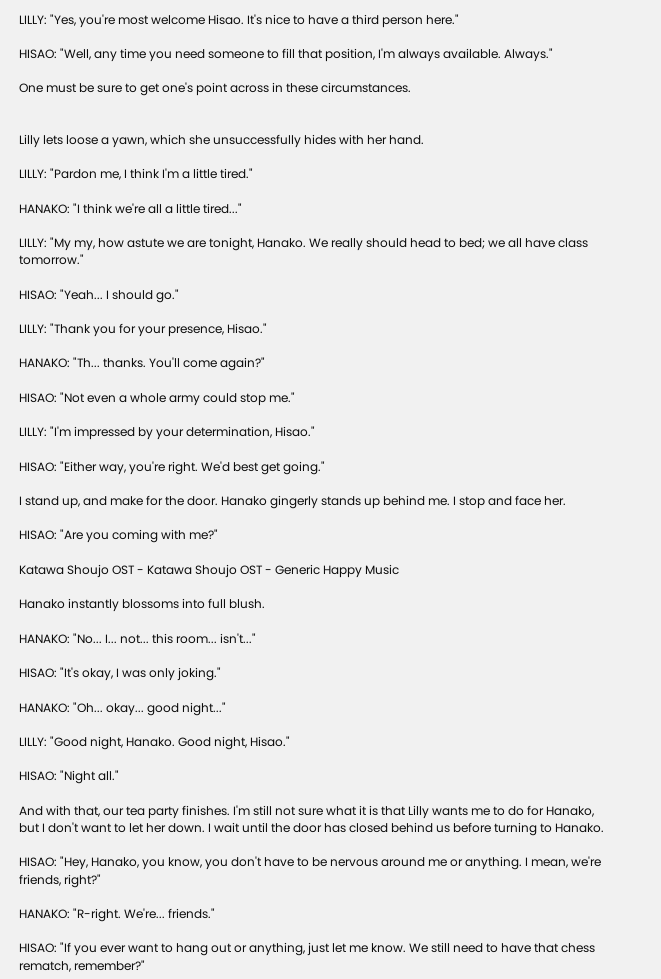LILLY: "Yes, you're most welcome Hisao. It's nice to have a third person here."

HISAO: "Well, any time you need someone to fill that position, I'm always available. Always."

One must be sure to get one's point across in these circumstances.


Lilly lets loose a yawn, which she unsuccessfully hides with her hand.

LILLY: "Pardon me, I think I'm a little tired."

HANAKO: "I think we're all a little tired..."

LILLY: "My my, how astute we are tonight, Hanako. We really should head to bed; we all have class tomorrow."

HISAO: "Yeah... I should go."

LILLY: "Thank you for your presence, Hisao."

HANAKO: "Th... thanks. You'll come again?"

HISAO: "Not even a whole army could stop me."

LILLY: "I'm impressed by your determination, Hisao."

HISAO: "Either way, you're right. We'd best get going."

I stand up, and make for the door. Hanako gingerly stands up behind me. I stop and face her.

HISAO: "Are you coming with me?"

Katawa Shoujo OST - Katawa Shoujo OST - Generic Happy Music

Hanako instantly blossoms into full blush.

HANAKO: "No... I... not... this room... isn't..."

HISAO: "It's okay, I was only joking."

HANAKO: "Oh... okay... good night..."

LILLY: "Good night, Hanako. Good night, Hisao."

HISAO: "Night all."

And with that, our tea party finishes. I'm still not sure what it is that Lilly wants me to do for Hanako, but I don't want to let her down. I wait until the door has closed behind us before turning to Hanako.

HISAO: "Hey, Hanako, you know, you don't have to be nervous around me or anything. I mean, we're friends, right?"

HANAKO: "R-right. We're... friends."

HISAO: "If you ever want to hang out or anything, just let me know. We still need to have that chess rematch, remember?"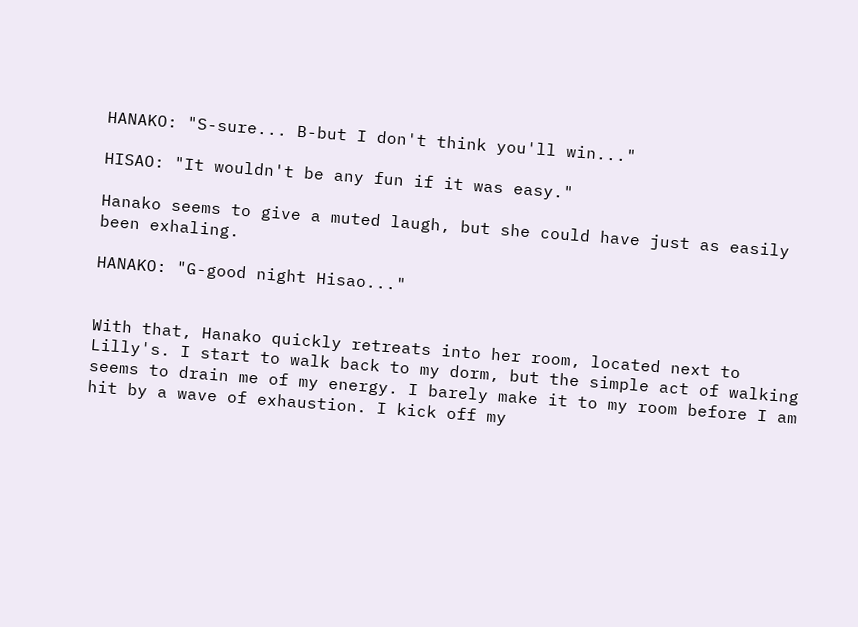HANAKO: "S-sure... B-but I don't think you'll win..."

HISAO: "It wouldn't be any fun if it was easy."

Hanako seems to give a muted laugh, but she could have just as easily been exhaling.

HANAKO: "G-good night Hisao..."


With that, Hanako quickly retreats into her room, located next to Lilly's. I start to walk back to my dorm, but the simple act of walking seems to drain me of my energy. I barely make it to my room before I am hit by a wave of exhaustion. I kick off my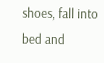shoes, fall into bed and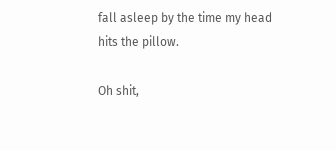fall asleep by the time my head hits the pillow.

Oh shit,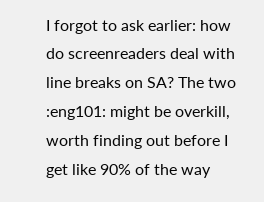I forgot to ask earlier: how do screenreaders deal with line breaks on SA? The two :eng101: might be overkill, worth finding out before I get like 90% of the way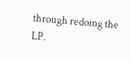through redoing the LP.